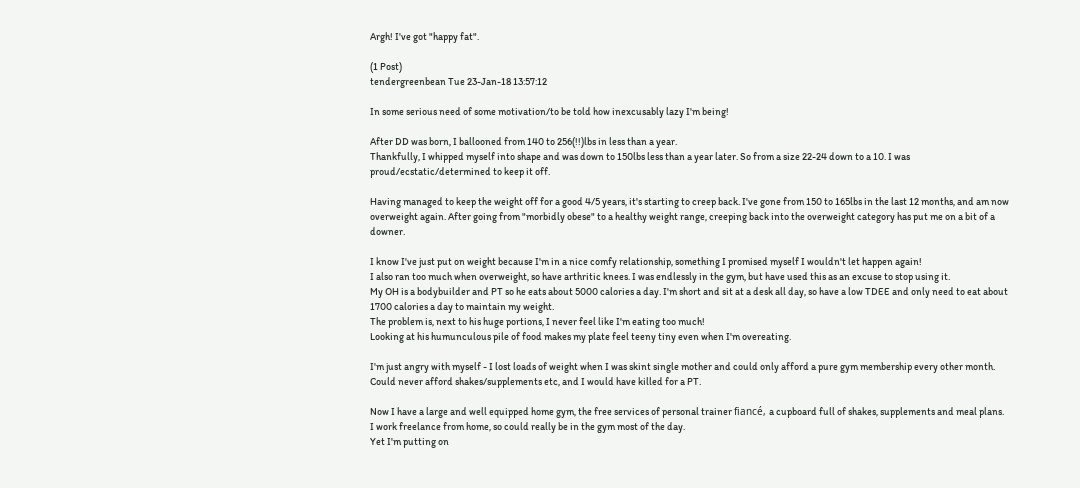Argh! I've got "happy fat".

(1 Post)
tendergreenbean Tue 23-Jan-18 13:57:12

In some serious need of some motivation/to be told how inexcusably lazy I'm being!

After DD was born, I ballooned from 140 to 256(!!)lbs in less than a year.
Thankfully, I whipped myself into shape and was down to 150lbs less than a year later. So from a size 22-24 down to a 10. I was proud/ecstatic/determined to keep it off.

Having managed to keep the weight off for a good 4/5 years, it's starting to creep back. I've gone from 150 to 165lbs in the last 12 months, and am now overweight again. After going from "morbidly obese" to a healthy weight range, creeping back into the overweight category has put me on a bit of a downer.

I know I've just put on weight because I'm in a nice comfy relationship, something I promised myself I wouldn't let happen again!
I also ran too much when overweight, so have arthritic knees. I was endlessly in the gym, but have used this as an excuse to stop using it.
My OH is a bodybuilder and PT so he eats about 5000 calories a day. I'm short and sit at a desk all day, so have a low TDEE and only need to eat about 1700 calories a day to maintain my weight.
The problem is, next to his huge portions, I never feel like I'm eating too much!
Looking at his humunculous pile of food makes my plate feel teeny tiny even when I'm overeating.

I'm just angry with myself - I lost loads of weight when I was skint single mother and could only afford a pure gym membership every other month. Could never afford shakes/supplements etc, and I would have killed for a PT.

Now I have a large and well equipped home gym, the free services of personal trainer fiancé, a cupboard full of shakes, supplements and meal plans.
I work freelance from home, so could really be in the gym most of the day.
Yet I'm putting on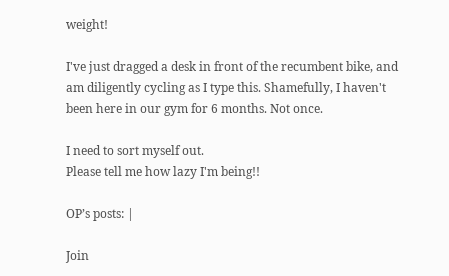weight!

I've just dragged a desk in front of the recumbent bike, and am diligently cycling as I type this. Shamefully, I haven't been here in our gym for 6 months. Not once.

I need to sort myself out.
Please tell me how lazy I'm being!!

OP’s posts: |

Join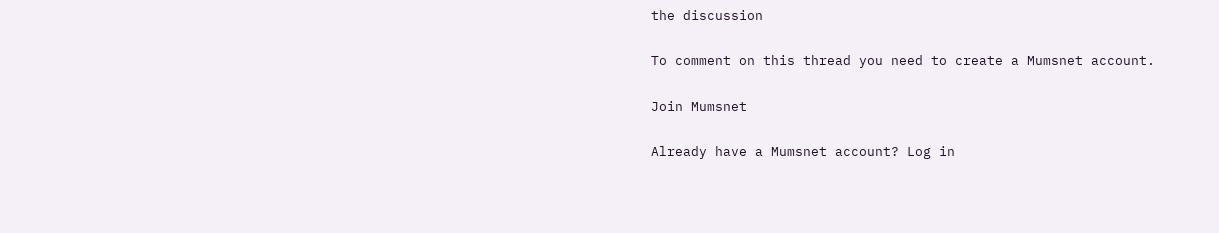the discussion

To comment on this thread you need to create a Mumsnet account.

Join Mumsnet

Already have a Mumsnet account? Log in